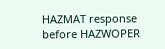HAZMAT response before HAZWOPER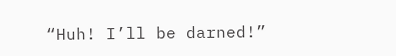“Huh! I’ll be darned!”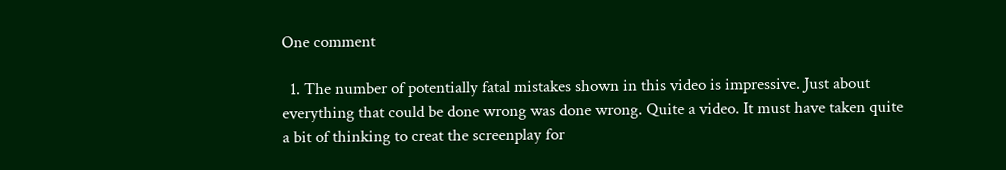One comment

  1. The number of potentially fatal mistakes shown in this video is impressive. Just about everything that could be done wrong was done wrong. Quite a video. It must have taken quite a bit of thinking to creat the screenplay for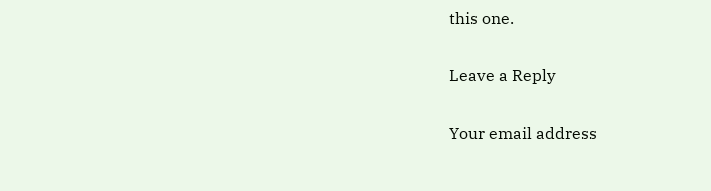this one.

Leave a Reply

Your email address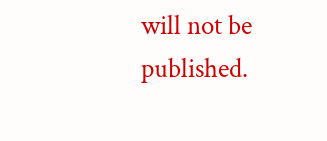will not be published.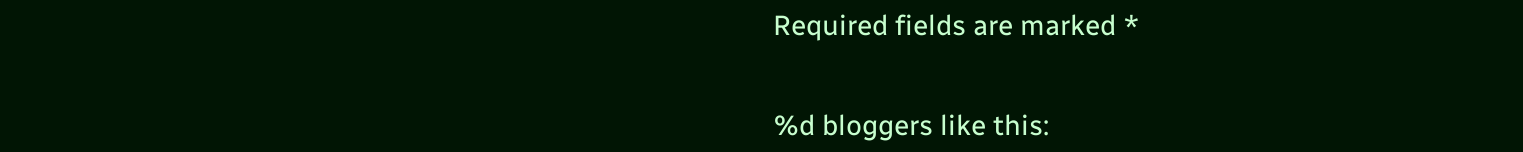Required fields are marked *


%d bloggers like this: